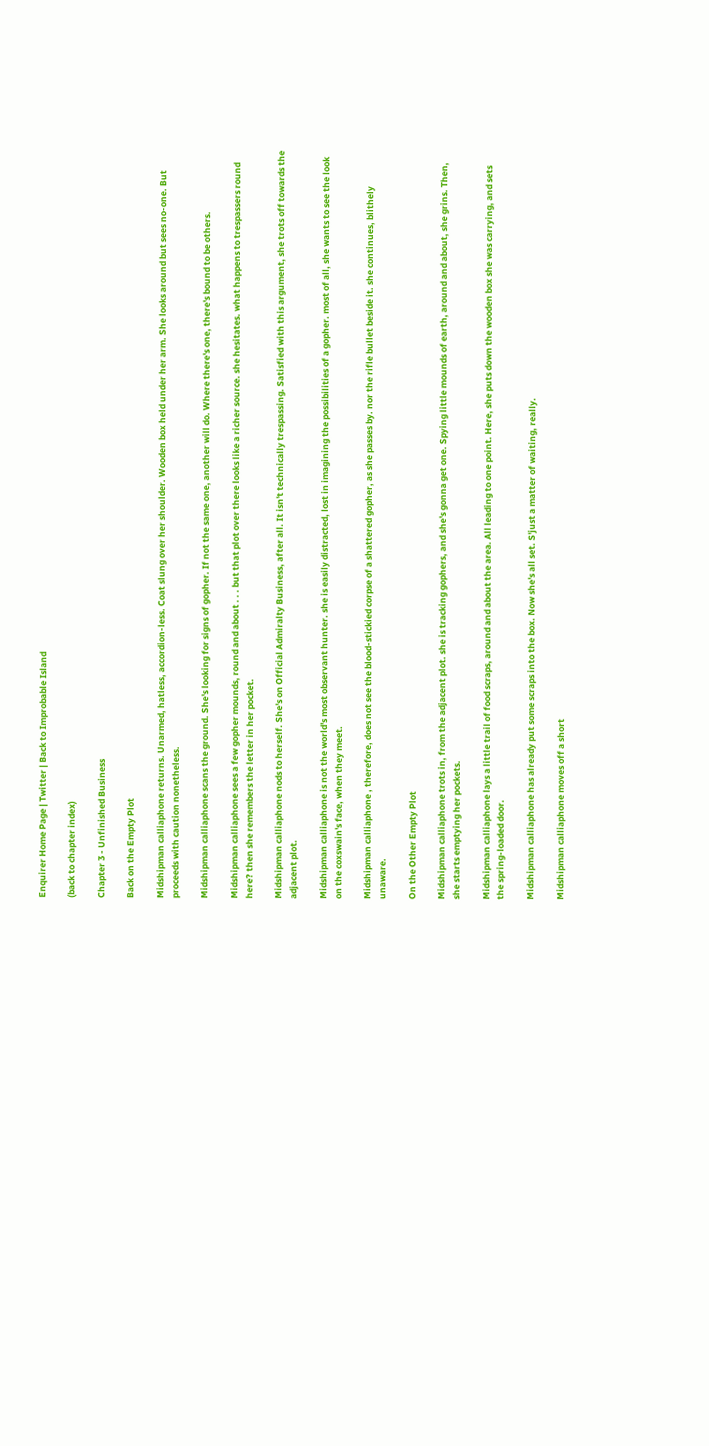Enquirer Home Page | Twitter | Back to Improbable Island

(back to chapter index)

Chapter 3 - Unfinished Business

Back on the Empty Plot

Midshipman calliaphone returns. Unarmed, hatless, accordion-less. Coat slung over her shoulder. Wooden box held under her arm. She looks around but sees no-one. But proceeds with caution nonetheless.

Midshipman calliaphone scans the ground. She's looking for signs of gopher. If not the same one, another will do. Where there's one, there's bound to be others.

Midshipman calliaphone sees a few gopher mounds, round and about . . . but that plot over there looks like a richer source. she hesitates. what happens to trespassers round here? then she remembers the letter in her pocket.

Midshipman calliaphone nods to herself. She's on Official Admiralty Business, after all. It isn't technically trespassing. Satisfied with this argument, she trots off towards the adjacent plot.

Midshipman calliaphone is not the world's most observant hunter. she is easily distracted, lost in imagining the possibilities of a gopher. most of all, she wants to see the look on the coxswain's face, when they meet.

Midshipman calliaphone , therefore, does not see the blood-stickied corpse of a shattered gopher, as she passes by. nor the rifle bullet beside it. she continues, blithely unaware.

On the Other Empty Plot

Midshipman calliaphone trots in, from the adjacent plot. she is tracking gophers, and she's gonna get one. Spying little mounds of earth, around and about, she grins. Then, she starts emptying her pockets.

Midshipman calliaphone lays a little trail of food scraps, around and about the area. All leading to one point. Here, she puts down the wooden box she was carrying, and sets the spring-loaded door.

Midshipman calliaphone has already put some scraps into the box. Now she's all set. S'just a matter of waiting, really.

Midshipman calliaphone moves off a short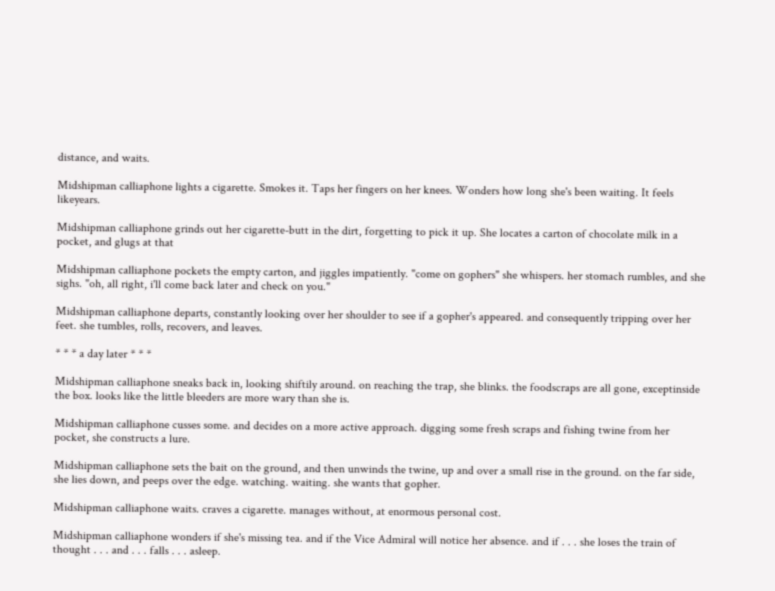distance, and waits.

Midshipman calliaphone lights a cigarette. Smokes it. Taps her fingers on her knees. Wonders how long she's been waiting. It feels likeyears.

Midshipman calliaphone grinds out her cigarette-butt in the dirt, forgetting to pick it up. She locates a carton of chocolate milk in a pocket, and glugs at that

Midshipman calliaphone pockets the empty carton, and jiggles impatiently. "come on gophers" she whispers. her stomach rumbles, and she sighs. "oh, all right, i'll come back later and check on you."

Midshipman calliaphone departs, constantly looking over her shoulder to see if a gopher's appeared. and consequently tripping over her feet. she tumbles, rolls, recovers, and leaves.

* * * a day later * * *

Midshipman calliaphone sneaks back in, looking shiftily around. on reaching the trap, she blinks. the foodscraps are all gone, exceptinside the box. looks like the little bleeders are more wary than she is.

Midshipman calliaphone cusses some. and decides on a more active approach. digging some fresh scraps and fishing twine from her pocket, she constructs a lure.

Midshipman calliaphone sets the bait on the ground, and then unwinds the twine, up and over a small rise in the ground. on the far side, she lies down, and peeps over the edge. watching. waiting. she wants that gopher.

Midshipman calliaphone waits. craves a cigarette. manages without, at enormous personal cost.

Midshipman calliaphone wonders if she's missing tea. and if the Vice Admiral will notice her absence. and if . . . she loses the train of thought . . . and . . . falls . . . asleep.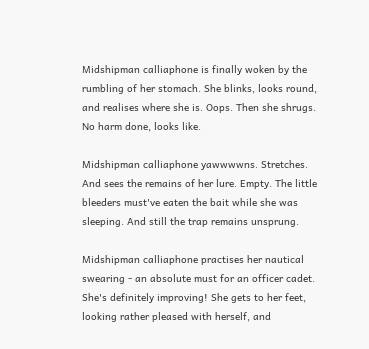Midshipman calliaphone is finally woken by the rumbling of her stomach. She blinks, looks round, and realises where she is. Oops. Then she shrugs. No harm done, looks like.

Midshipman calliaphone yawwwwns. Stretches. And sees the remains of her lure. Empty. The little bleeders must've eaten the bait while she was sleeping. And still the trap remains unsprung.

Midshipman calliaphone practises her nautical swearing - an absolute must for an officer cadet. She's definitely improving! She gets to her feet, looking rather pleased with herself, and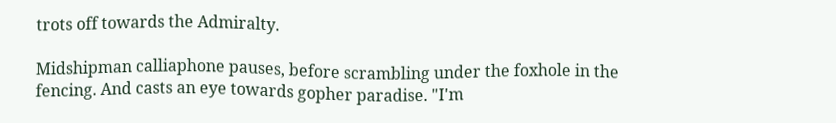trots off towards the Admiralty.

Midshipman calliaphone pauses, before scrambling under the foxhole in the fencing. And casts an eye towards gopher paradise. "I'm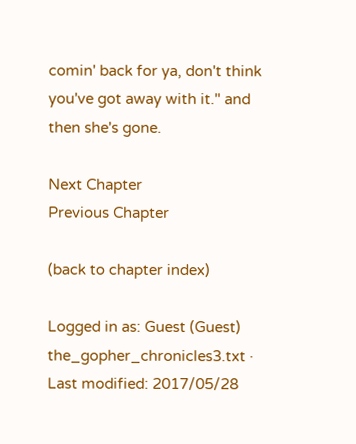comin' back for ya, don't think you've got away with it." and then she's gone.

Next Chapter
Previous Chapter

(back to chapter index)

Logged in as: Guest (Guest)
the_gopher_chronicles3.txt · Last modified: 2017/05/28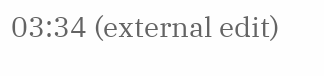03:34 (external edit)